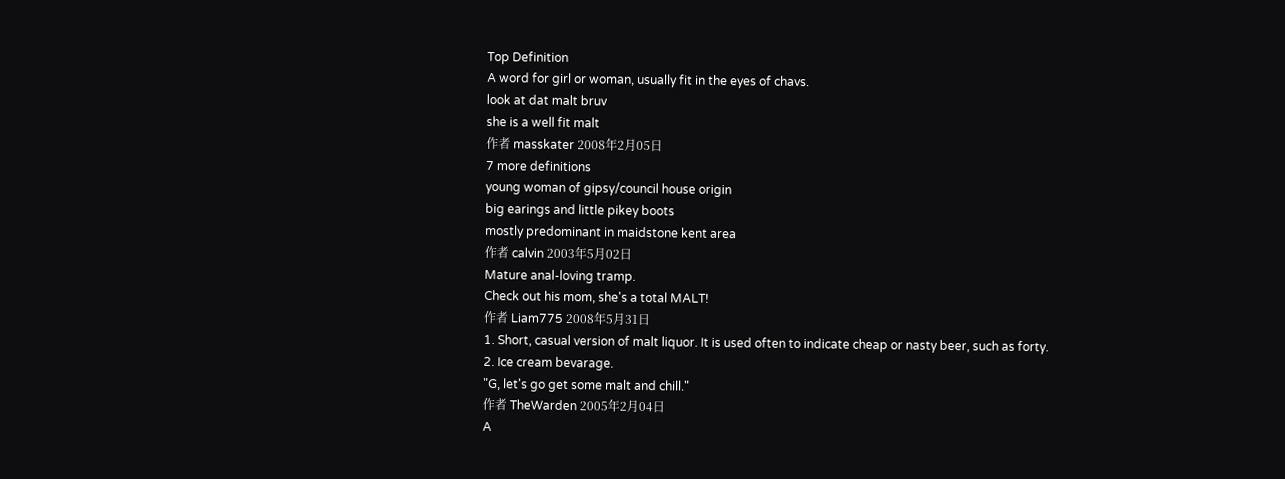Top Definition
A word for girl or woman, usually fit in the eyes of chavs.
look at dat malt bruv
she is a well fit malt
作者 masskater 2008年2月05日
7 more definitions
young woman of gipsy/council house origin
big earings and little pikey boots
mostly predominant in maidstone kent area
作者 calvin 2003年5月02日
Mature anal-loving tramp.
Check out his mom, she's a total MALT!
作者 Liam775 2008年5月31日
1. Short, casual version of malt liquor. It is used often to indicate cheap or nasty beer, such as forty.
2. Ice cream bevarage.
"G, let's go get some malt and chill."
作者 TheWarden 2005年2月04日
A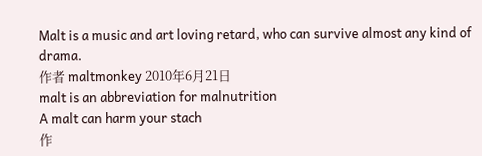Malt is a music and art loving retard, who can survive almost any kind of drama.
作者 maltmonkey 2010年6月21日
malt is an abbreviation for malnutrition
A malt can harm your stach
作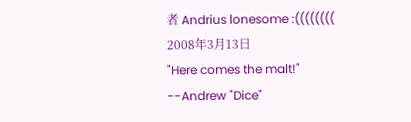者 Andrius lonesome :(((((((( 2008年3月13日
"Here comes the malt!" --Andrew "Dice"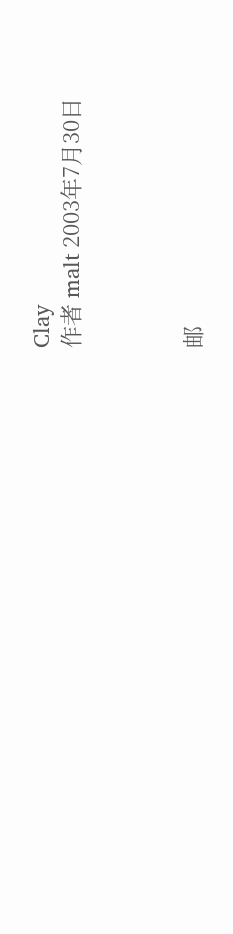Clay
作者 malt 2003年7月30日



邮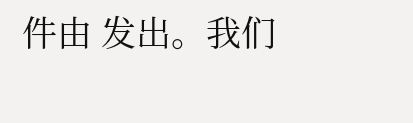件由 发出。我们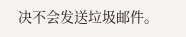决不会发送垃圾邮件。